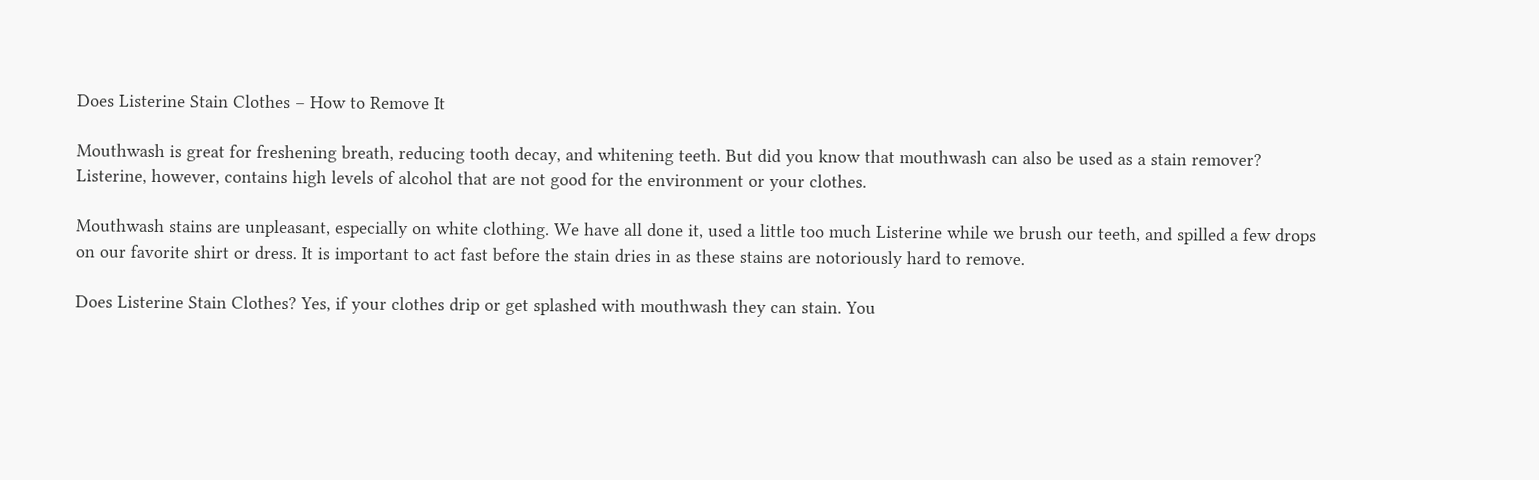Does Listerine Stain Clothes – How to Remove It

Mouthwash is great for freshening breath, reducing tooth decay, and whitening teeth. But did you know that mouthwash can also be used as a stain remover? Listerine, however, contains high levels of alcohol that are not good for the environment or your clothes.

Mouthwash stains are unpleasant, especially on white clothing. We have all done it, used a little too much Listerine while we brush our teeth, and spilled a few drops on our favorite shirt or dress. It is important to act fast before the stain dries in as these stains are notoriously hard to remove.

Does Listerine Stain Clothes? Yes, if your clothes drip or get splashed with mouthwash they can stain. You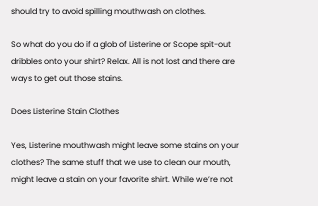should try to avoid spilling mouthwash on clothes.

So what do you do if a glob of Listerine or Scope spit-out dribbles onto your shirt? Relax. All is not lost and there are ways to get out those stains.

Does Listerine Stain Clothes

Yes, Listerine mouthwash might leave some stains on your clothes? The same stuff that we use to clean our mouth, might leave a stain on your favorite shirt. While we’re not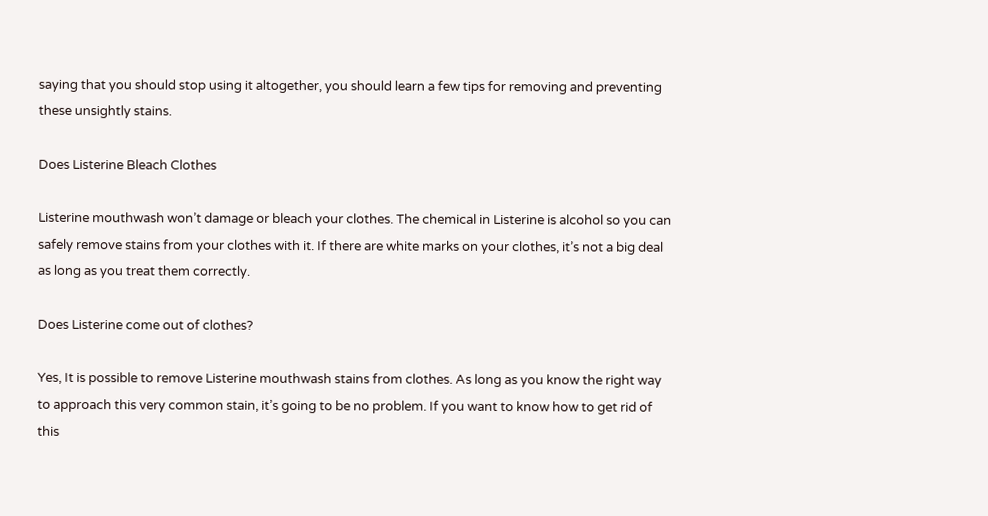saying that you should stop using it altogether, you should learn a few tips for removing and preventing these unsightly stains.

Does Listerine Bleach Clothes

Listerine mouthwash won’t damage or bleach your clothes. The chemical in Listerine is alcohol so you can safely remove stains from your clothes with it. If there are white marks on your clothes, it’s not a big deal as long as you treat them correctly.

Does Listerine come out of clothes?

Yes, It is possible to remove Listerine mouthwash stains from clothes. As long as you know the right way to approach this very common stain, it’s going to be no problem. If you want to know how to get rid of this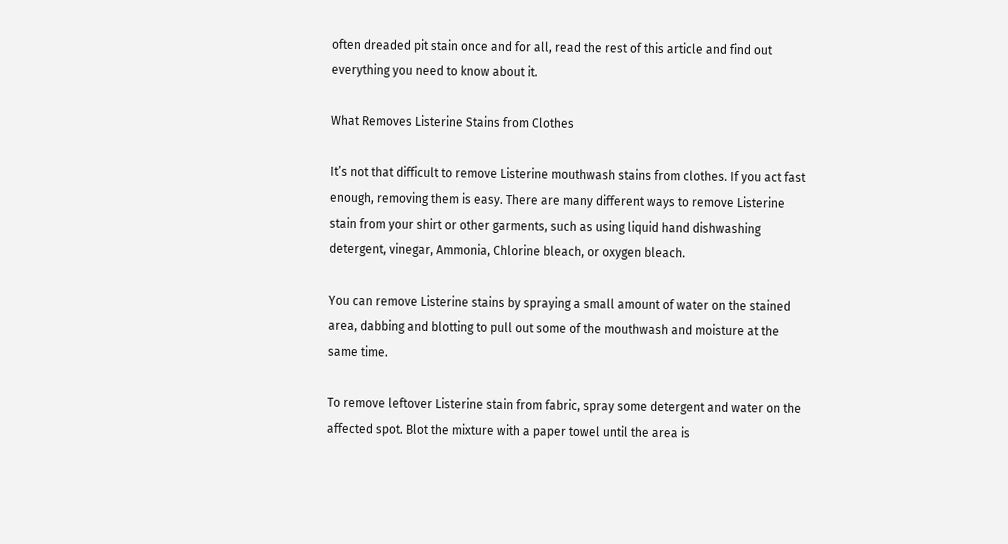often dreaded pit stain once and for all, read the rest of this article and find out everything you need to know about it.

What Removes Listerine Stains from Clothes

It’s not that difficult to remove Listerine mouthwash stains from clothes. If you act fast enough, removing them is easy. There are many different ways to remove Listerine stain from your shirt or other garments, such as using liquid hand dishwashing detergent, vinegar, Ammonia, Chlorine bleach, or oxygen bleach.

You can remove Listerine stains by spraying a small amount of water on the stained area, dabbing and blotting to pull out some of the mouthwash and moisture at the same time.

To remove leftover Listerine stain from fabric, spray some detergent and water on the affected spot. Blot the mixture with a paper towel until the area is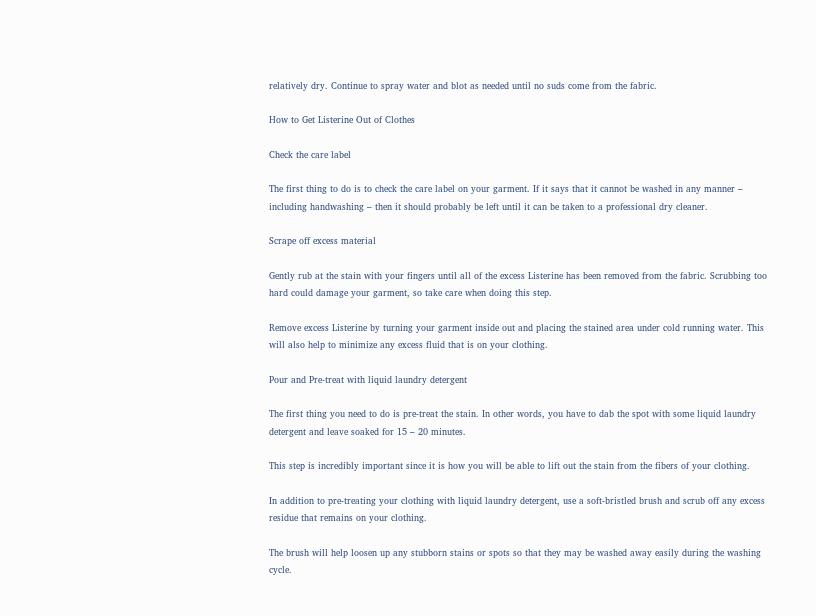relatively dry. Continue to spray water and blot as needed until no suds come from the fabric.

How to Get Listerine Out of Clothes

Check the care label

The first thing to do is to check the care label on your garment. If it says that it cannot be washed in any manner – including handwashing – then it should probably be left until it can be taken to a professional dry cleaner.

Scrape off excess material

Gently rub at the stain with your fingers until all of the excess Listerine has been removed from the fabric. Scrubbing too hard could damage your garment, so take care when doing this step.

Remove excess Listerine by turning your garment inside out and placing the stained area under cold running water. This will also help to minimize any excess fluid that is on your clothing.

Pour and Pre-treat with liquid laundry detergent

The first thing you need to do is pre-treat the stain. In other words, you have to dab the spot with some liquid laundry detergent and leave soaked for 15 – 20 minutes.

This step is incredibly important since it is how you will be able to lift out the stain from the fibers of your clothing.

In addition to pre-treating your clothing with liquid laundry detergent, use a soft-bristled brush and scrub off any excess residue that remains on your clothing.

The brush will help loosen up any stubborn stains or spots so that they may be washed away easily during the washing cycle.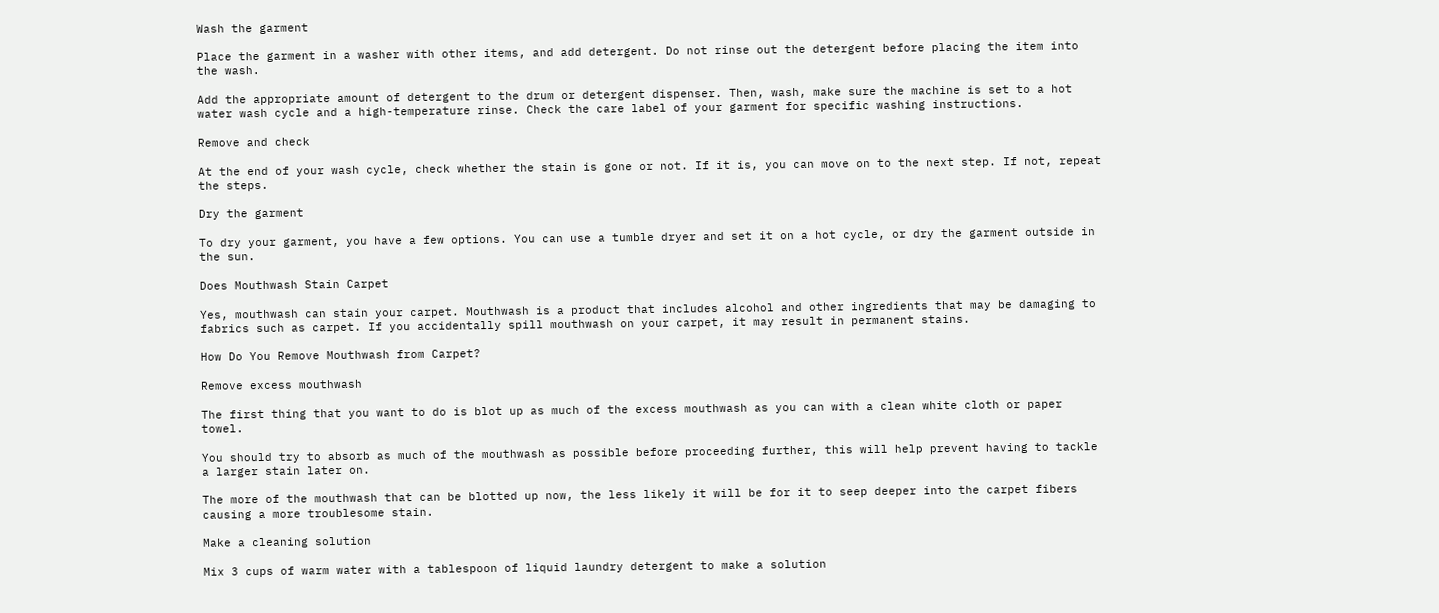Wash the garment

Place the garment in a washer with other items, and add detergent. Do not rinse out the detergent before placing the item into the wash.

Add the appropriate amount of detergent to the drum or detergent dispenser. Then, wash, make sure the machine is set to a hot water wash cycle and a high-temperature rinse. Check the care label of your garment for specific washing instructions.

Remove and check

At the end of your wash cycle, check whether the stain is gone or not. If it is, you can move on to the next step. If not, repeat the steps.

Dry the garment

To dry your garment, you have a few options. You can use a tumble dryer and set it on a hot cycle, or dry the garment outside in the sun.

Does Mouthwash Stain Carpet

Yes, mouthwash can stain your carpet. Mouthwash is a product that includes alcohol and other ingredients that may be damaging to fabrics such as carpet. If you accidentally spill mouthwash on your carpet, it may result in permanent stains.

How Do You Remove Mouthwash from Carpet?

Remove excess mouthwash

The first thing that you want to do is blot up as much of the excess mouthwash as you can with a clean white cloth or paper towel.

You should try to absorb as much of the mouthwash as possible before proceeding further, this will help prevent having to tackle a larger stain later on.

The more of the mouthwash that can be blotted up now, the less likely it will be for it to seep deeper into the carpet fibers causing a more troublesome stain.

Make a cleaning solution

Mix 3 cups of warm water with a tablespoon of liquid laundry detergent to make a solution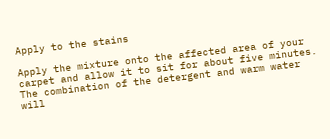Apply to the stains

Apply the mixture onto the affected area of your carpet and allow it to sit for about five minutes. The combination of the detergent and warm water will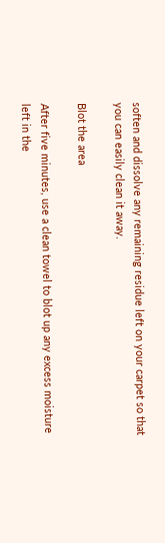soften and dissolve any remaining residue left on your carpet so that you can easily clean it away.

Blot the area

After five minutes, use a clean towel to blot up any excess moisture left in the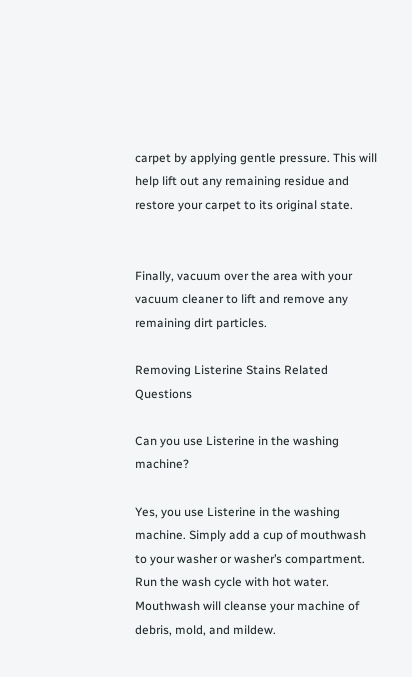carpet by applying gentle pressure. This will help lift out any remaining residue and restore your carpet to its original state.


Finally, vacuum over the area with your vacuum cleaner to lift and remove any remaining dirt particles.

Removing Listerine Stains Related Questions

Can you use Listerine in the washing machine?

Yes, you use Listerine in the washing machine. Simply add a cup of mouthwash to your washer or washer’s compartment. Run the wash cycle with hot water. Mouthwash will cleanse your machine of debris, mold, and mildew.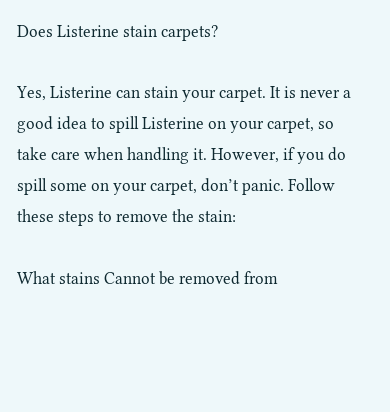Does Listerine stain carpets?

Yes, Listerine can stain your carpet. It is never a good idea to spill Listerine on your carpet, so take care when handling it. However, if you do spill some on your carpet, don’t panic. Follow these steps to remove the stain:

What stains Cannot be removed from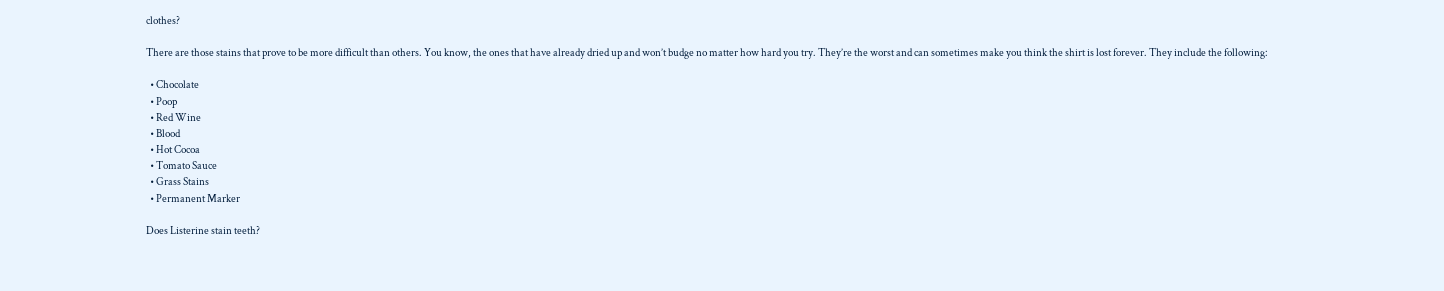clothes?

There are those stains that prove to be more difficult than others. You know, the ones that have already dried up and won’t budge no matter how hard you try. They’re the worst and can sometimes make you think the shirt is lost forever. They include the following:

  • Chocolate
  • Poop
  • Red Wine
  • Blood
  • Hot Cocoa
  • Tomato Sauce
  • Grass Stains
  • Permanent Marker

Does Listerine stain teeth?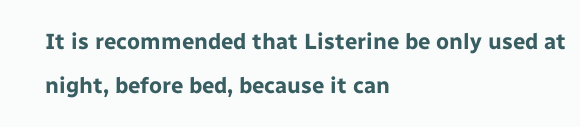It is recommended that Listerine be only used at night, before bed, because it can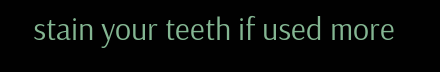stain your teeth if used more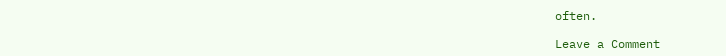often.

Leave a Comment